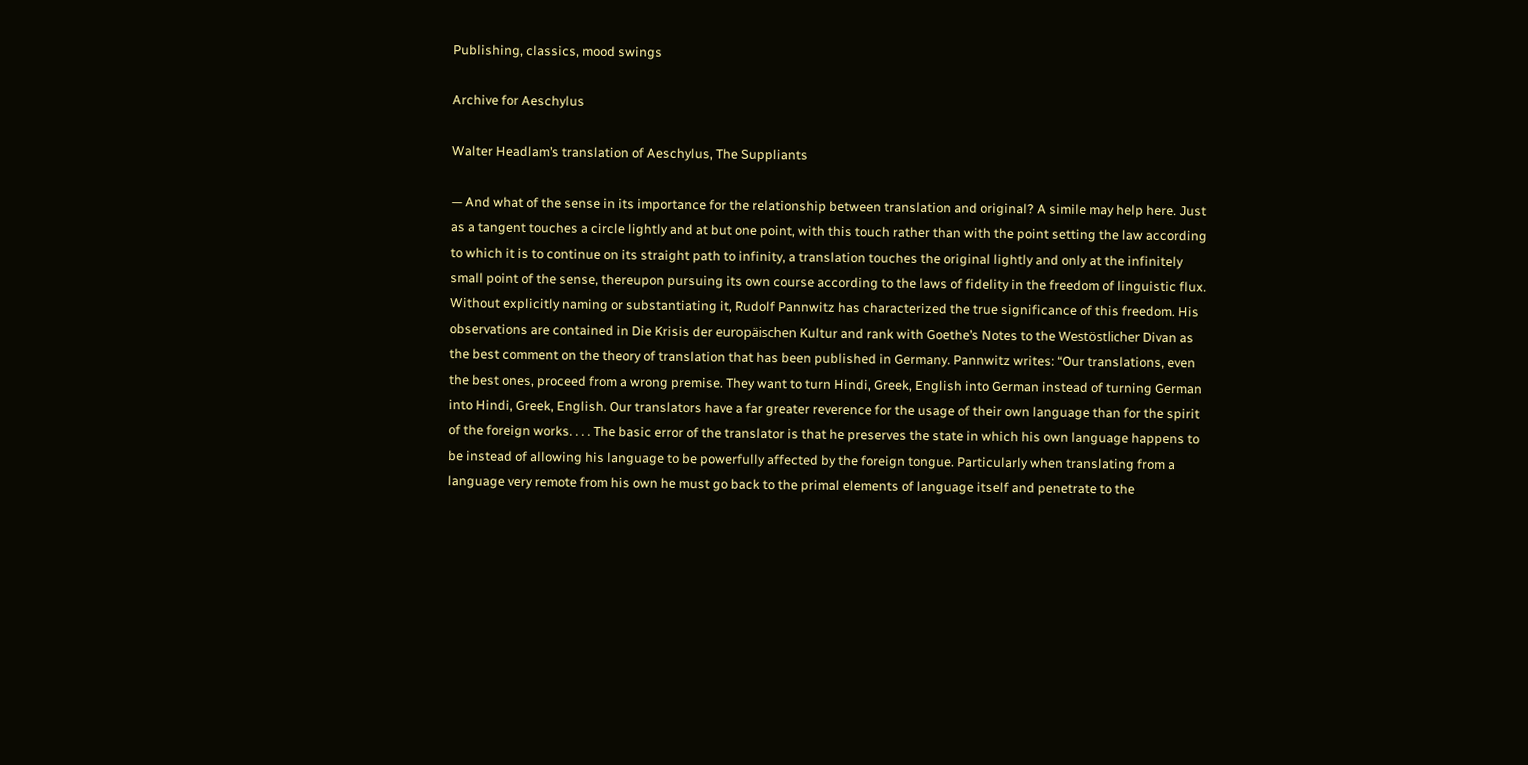Publishing, classics, mood swings

Archive for Aeschylus

Walter Headlam’s translation of Aeschylus, The Suppliants

— And what of the sense in its importance for the relationship between translation and original? A simile may help here. Just as a tangent touches a circle lightly and at but one point, with this touch rather than with the point setting the law according to which it is to continue on its straight path to infinity, a translation touches the original lightly and only at the infinitely small point of the sense, thereupon pursuing its own course according to the laws of fidelity in the freedom of linguistic flux. Without explicitly naming or substantiating it, Rudolf Pannwitz has characterized the true significance of this freedom. His observations are contained in Die Krisis der europäischen Kultur and rank with Goethe’s Notes to the Westöstlicher Divan as the best comment on the theory of translation that has been published in Germany. Pannwitz writes: “Our translations, even the best ones, proceed from a wrong premise. They want to turn Hindi, Greek, English into German instead of turning German into Hindi, Greek, English. Our translators have a far greater reverence for the usage of their own language than for the spirit of the foreign works. . . . The basic error of the translator is that he preserves the state in which his own language happens to be instead of allowing his language to be powerfully affected by the foreign tongue. Particularly when translating from a language very remote from his own he must go back to the primal elements of language itself and penetrate to the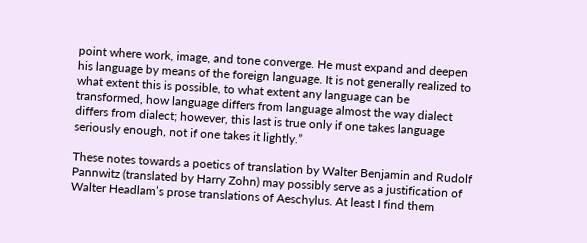point where work, image, and tone converge. He must expand and deepen his language by means of the foreign language. It is not generally realized to what extent this is possible, to what extent any language can be transformed, how language differs from language almost the way dialect differs from dialect; however, this last is true only if one takes language seriously enough, not if one takes it lightly.”

These notes towards a poetics of translation by Walter Benjamin and Rudolf Pannwitz (translated by Harry Zohn) may possibly serve as a justification of Walter Headlam’s prose translations of Aeschylus. At least I find them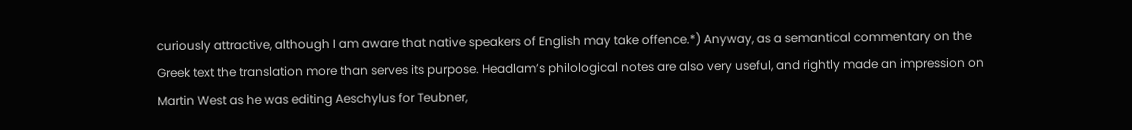curiously attractive, although I am aware that native speakers of English may take offence.*) Anyway, as a semantical commentary on the Greek text the translation more than serves its purpose. Headlam’s philological notes are also very useful, and rightly made an impression on Martin West as he was editing Aeschylus for Teubner,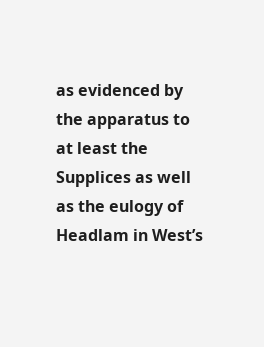as evidenced by the apparatus to at least the Supplices as well as the eulogy of Headlam in West’s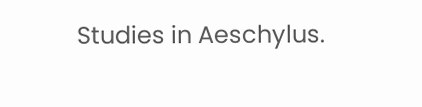Studies in Aeschylus.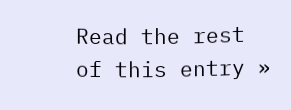Read the rest of this entry »